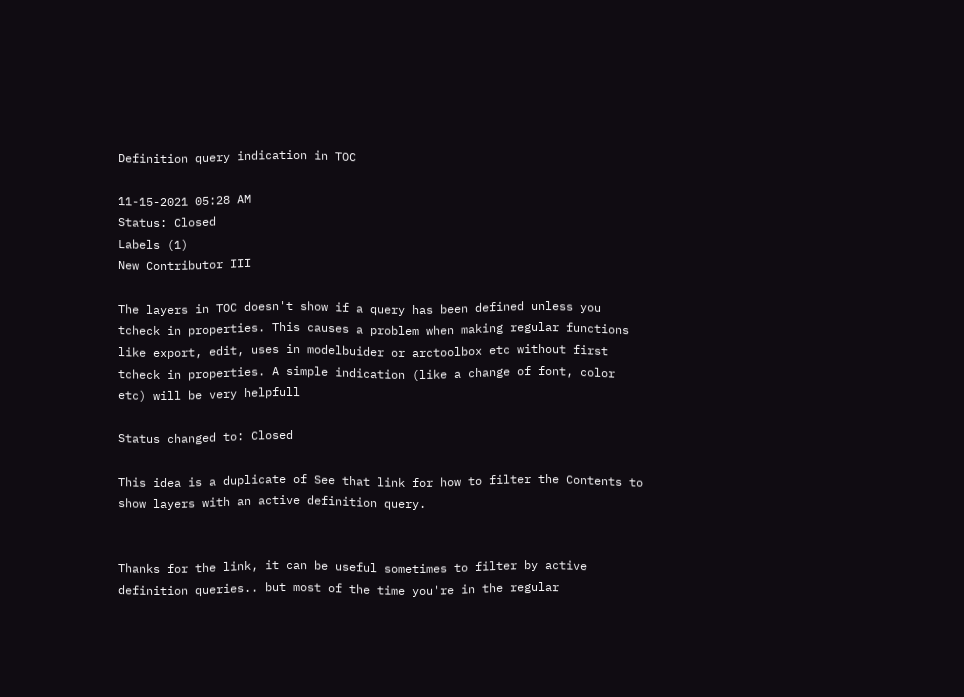Definition query indication in TOC

11-15-2021 05:28 AM
Status: Closed
Labels (1)
New Contributor III

The layers in TOC doesn't show if a query has been defined unless you tcheck in properties. This causes a problem when making regular functions like export, edit, uses in modelbuider or arctoolbox etc without first tcheck in properties. A simple indication (like a change of font, color etc) will be very helpfull

Status changed to: Closed

This idea is a duplicate of See that link for how to filter the Contents to show layers with an active definition query.


Thanks for the link, it can be useful sometimes to filter by active definition queries.. but most of the time you're in the regular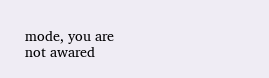mode, you are not awared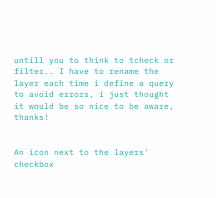untill you to think to tcheck or filter.. I have to rename the layer each time i define a query to avoid errors, i just thought it would be so nice to be aware, thanks!


An icon next to the layers' checkbox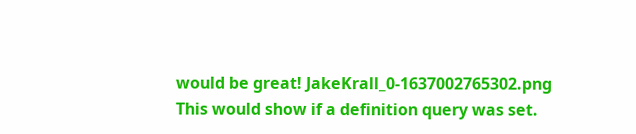would be great! JakeKrall_0-1637002765302.png This would show if a definition query was set.